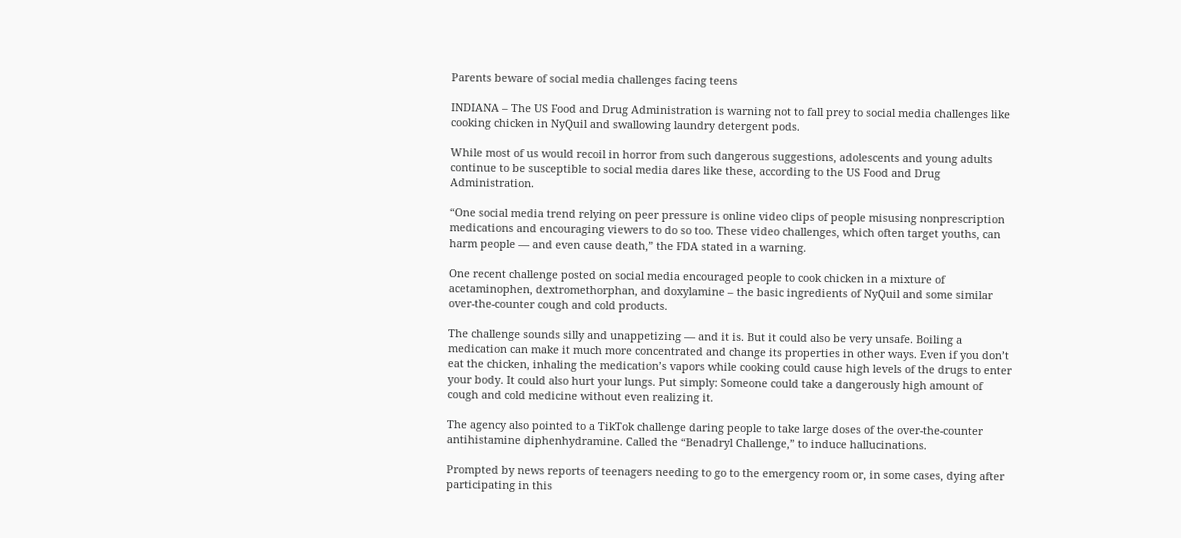Parents beware of social media challenges facing teens

INDIANA – The US Food and Drug Administration is warning not to fall prey to social media challenges like cooking chicken in NyQuil and swallowing laundry detergent pods.

While most of us would recoil in horror from such dangerous suggestions, adolescents and young adults continue to be susceptible to social media dares like these, according to the US Food and Drug Administration.

“One social media trend relying on peer pressure is online video clips of people misusing nonprescription medications and encouraging viewers to do so too. These video challenges, which often target youths, can harm people — and even cause death,” the FDA stated in a warning.

One recent challenge posted on social media encouraged people to cook chicken in a mixture of acetaminophen, dextromethorphan, and doxylamine – the basic ingredients of NyQuil and some similar over-the-counter cough and cold products.

The challenge sounds silly and unappetizing — and it is. But it could also be very unsafe. Boiling a medication can make it much more concentrated and change its properties in other ways. Even if you don’t eat the chicken, inhaling the medication’s vapors while cooking could cause high levels of the drugs to enter your body. It could also hurt your lungs. Put simply: Someone could take a dangerously high amount of cough and cold medicine without even realizing it.

The agency also pointed to a TikTok challenge daring people to take large doses of the over-the-counter antihistamine diphenhydramine. Called the “Benadryl Challenge,” to induce hallucinations.

Prompted by news reports of teenagers needing to go to the emergency room or, in some cases, dying after participating in this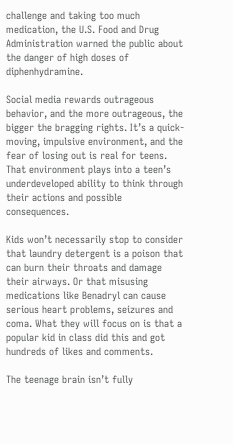challenge and taking too much medication, the U.S. Food and Drug Administration warned the public about the danger of high doses of diphenhydramine.

Social media rewards outrageous behavior, and the more outrageous, the bigger the bragging rights. It’s a quick-moving, impulsive environment, and the fear of losing out is real for teens. That environment plays into a teen’s underdeveloped ability to think through their actions and possible consequences.

Kids won’t necessarily stop to consider that laundry detergent is a poison that can burn their throats and damage their airways. Or that misusing medications like Benadryl can cause serious heart problems, seizures and coma. What they will focus on is that a popular kid in class did this and got hundreds of likes and comments.

The teenage brain isn’t fully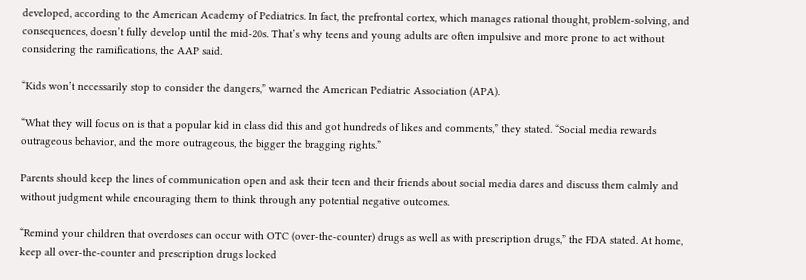developed, according to the American Academy of Pediatrics. In fact, the prefrontal cortex, which manages rational thought, problem-solving, and consequences, doesn’t fully develop until the mid-20s. That’s why teens and young adults are often impulsive and more prone to act without considering the ramifications, the AAP said.

“Kids won’t necessarily stop to consider the dangers,” warned the American Pediatric Association (APA).

“What they will focus on is that a popular kid in class did this and got hundreds of likes and comments,” they stated. “Social media rewards outrageous behavior, and the more outrageous, the bigger the bragging rights.”

Parents should keep the lines of communication open and ask their teen and their friends about social media dares and discuss them calmly and without judgment while encouraging them to think through any potential negative outcomes.

“Remind your children that overdoses can occur with OTC (over-the-counter) drugs as well as with prescription drugs,” the FDA stated. At home, keep all over-the-counter and prescription drugs locked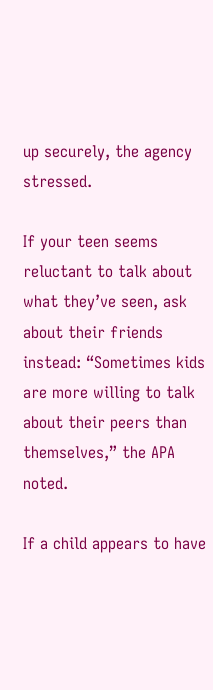up securely, the agency stressed.

If your teen seems reluctant to talk about what they’ve seen, ask about their friends instead: “Sometimes kids are more willing to talk about their peers than themselves,” the APA noted.

If a child appears to have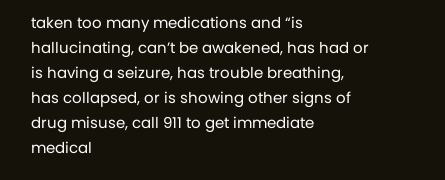taken too many medications and “is hallucinating, can’t be awakened, has had or is having a seizure, has trouble breathing, has collapsed, or is showing other signs of drug misuse, call 911 to get immediate medical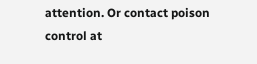attention. Or contact poison control at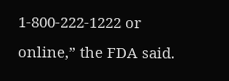1-800-222-1222 or online,” the FDA said.